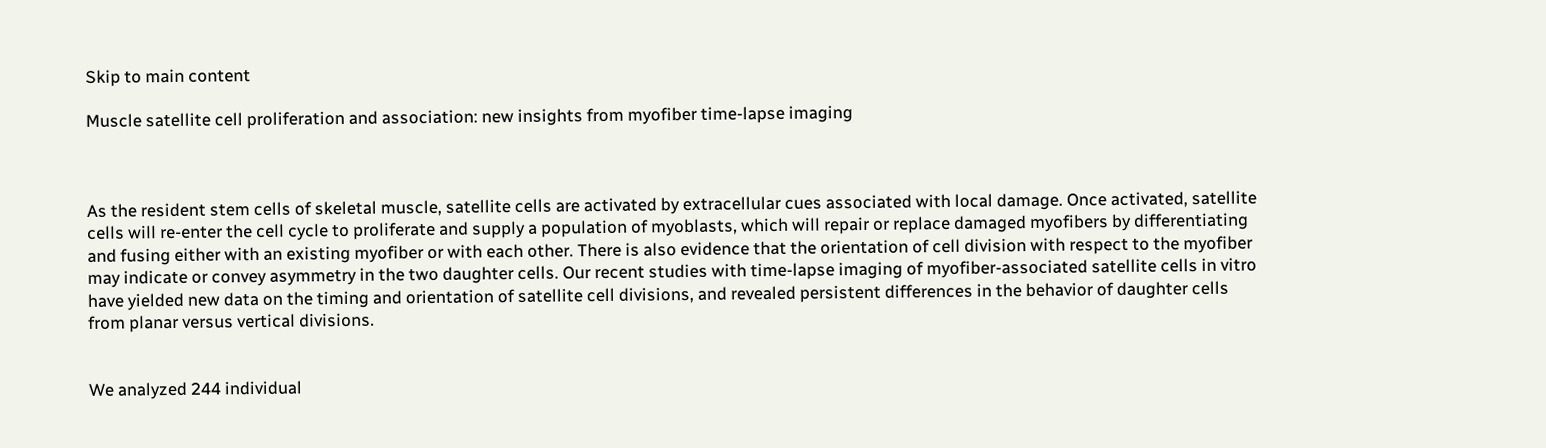Skip to main content

Muscle satellite cell proliferation and association: new insights from myofiber time-lapse imaging



As the resident stem cells of skeletal muscle, satellite cells are activated by extracellular cues associated with local damage. Once activated, satellite cells will re-enter the cell cycle to proliferate and supply a population of myoblasts, which will repair or replace damaged myofibers by differentiating and fusing either with an existing myofiber or with each other. There is also evidence that the orientation of cell division with respect to the myofiber may indicate or convey asymmetry in the two daughter cells. Our recent studies with time-lapse imaging of myofiber-associated satellite cells in vitro have yielded new data on the timing and orientation of satellite cell divisions, and revealed persistent differences in the behavior of daughter cells from planar versus vertical divisions.


We analyzed 244 individual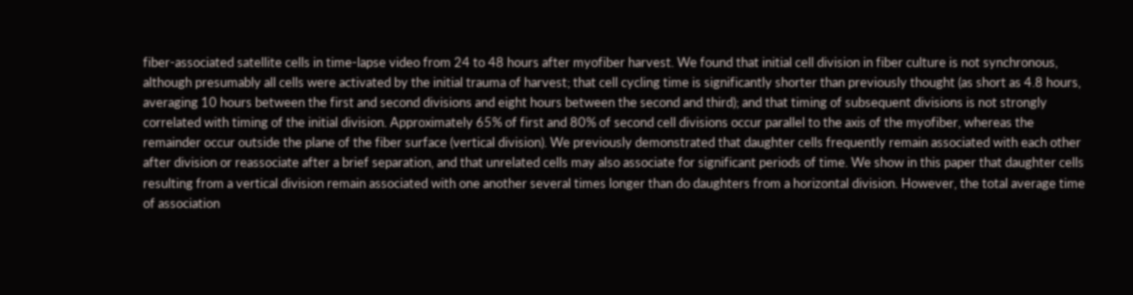fiber-associated satellite cells in time-lapse video from 24 to 48 hours after myofiber harvest. We found that initial cell division in fiber culture is not synchronous, although presumably all cells were activated by the initial trauma of harvest; that cell cycling time is significantly shorter than previously thought (as short as 4.8 hours, averaging 10 hours between the first and second divisions and eight hours between the second and third); and that timing of subsequent divisions is not strongly correlated with timing of the initial division. Approximately 65% of first and 80% of second cell divisions occur parallel to the axis of the myofiber, whereas the remainder occur outside the plane of the fiber surface (vertical division). We previously demonstrated that daughter cells frequently remain associated with each other after division or reassociate after a brief separation, and that unrelated cells may also associate for significant periods of time. We show in this paper that daughter cells resulting from a vertical division remain associated with one another several times longer than do daughters from a horizontal division. However, the total average time of association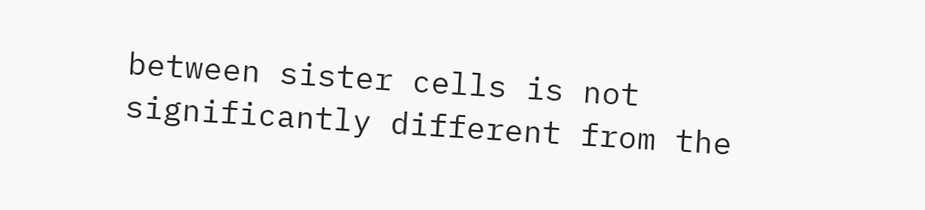between sister cells is not significantly different from the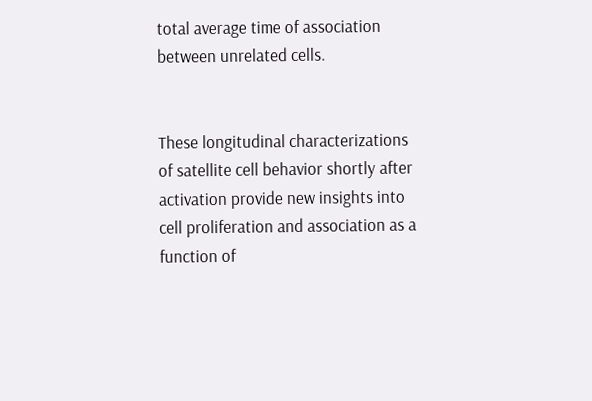total average time of association between unrelated cells.


These longitudinal characterizations of satellite cell behavior shortly after activation provide new insights into cell proliferation and association as a function of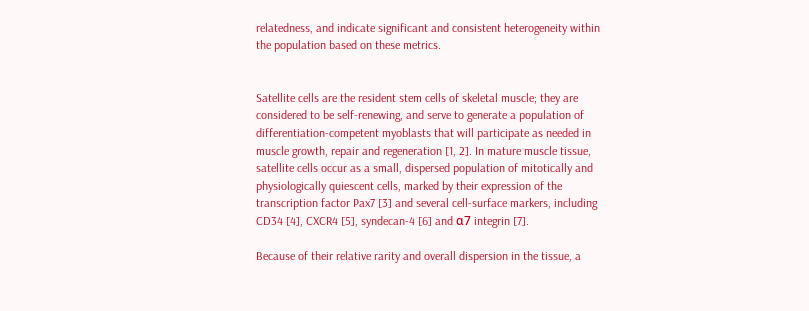relatedness, and indicate significant and consistent heterogeneity within the population based on these metrics.


Satellite cells are the resident stem cells of skeletal muscle; they are considered to be self-renewing, and serve to generate a population of differentiation-competent myoblasts that will participate as needed in muscle growth, repair and regeneration [1, 2]. In mature muscle tissue, satellite cells occur as a small, dispersed population of mitotically and physiologically quiescent cells, marked by their expression of the transcription factor Pax7 [3] and several cell-surface markers, including CD34 [4], CXCR4 [5], syndecan-4 [6] and α7 integrin [7].

Because of their relative rarity and overall dispersion in the tissue, a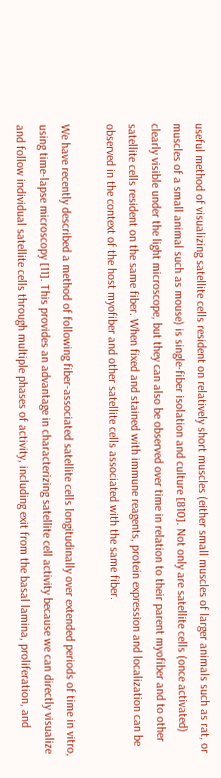useful method of visualizing satellite cells resident on relatively short muscles (either small muscles of larger animals such as rat, or muscles of a small animal such as mouse) is single-fiber isolation and culture [810]. Not only are satellite cells (once activated) clearly visible under the light microscope, but they can also be observed over time in relation to their parent myofiber and to other satellite cells resident on the same fiber. When fixed and stained with immune reagents, protein expression and localization can be observed in the context of the host myofiber and other satellite cells associated with the same fiber.

We have recently described a method of following fiber-associated satellite cells longitudinally over extended periods of time in vitro, using time-lapse microscopy [11]. This provides an advantage in characterizing satellite cell activity because we can directly visualize and follow individual satellite cells through multiple phases of activity, including exit from the basal lamina, proliferation, and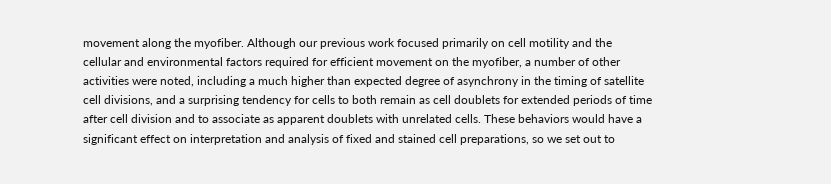movement along the myofiber. Although our previous work focused primarily on cell motility and the cellular and environmental factors required for efficient movement on the myofiber, a number of other activities were noted, including a much higher than expected degree of asynchrony in the timing of satellite cell divisions, and a surprising tendency for cells to both remain as cell doublets for extended periods of time after cell division and to associate as apparent doublets with unrelated cells. These behaviors would have a significant effect on interpretation and analysis of fixed and stained cell preparations, so we set out to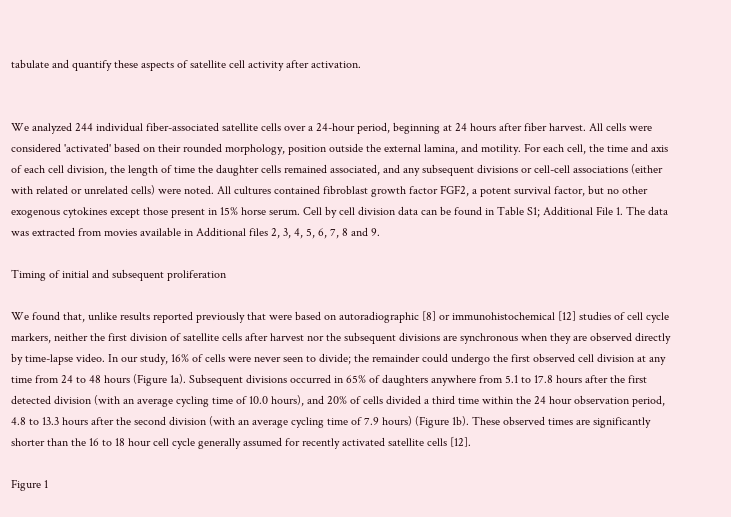tabulate and quantify these aspects of satellite cell activity after activation.


We analyzed 244 individual fiber-associated satellite cells over a 24-hour period, beginning at 24 hours after fiber harvest. All cells were considered 'activated' based on their rounded morphology, position outside the external lamina, and motility. For each cell, the time and axis of each cell division, the length of time the daughter cells remained associated, and any subsequent divisions or cell-cell associations (either with related or unrelated cells) were noted. All cultures contained fibroblast growth factor FGF2, a potent survival factor, but no other exogenous cytokines except those present in 15% horse serum. Cell by cell division data can be found in Table S1; Additional File 1. The data was extracted from movies available in Additional files 2, 3, 4, 5, 6, 7, 8 and 9.

Timing of initial and subsequent proliferation

We found that, unlike results reported previously that were based on autoradiographic [8] or immunohistochemical [12] studies of cell cycle markers, neither the first division of satellite cells after harvest nor the subsequent divisions are synchronous when they are observed directly by time-lapse video. In our study, 16% of cells were never seen to divide; the remainder could undergo the first observed cell division at any time from 24 to 48 hours (Figure 1a). Subsequent divisions occurred in 65% of daughters anywhere from 5.1 to 17.8 hours after the first detected division (with an average cycling time of 10.0 hours), and 20% of cells divided a third time within the 24 hour observation period, 4.8 to 13.3 hours after the second division (with an average cycling time of 7.9 hours) (Figure 1b). These observed times are significantly shorter than the 16 to 18 hour cell cycle generally assumed for recently activated satellite cells [12].

Figure 1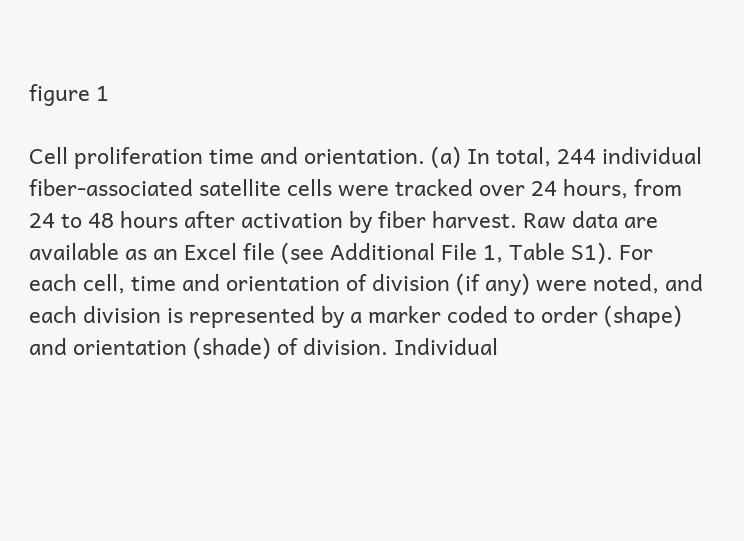figure 1

Cell proliferation time and orientation. (a) In total, 244 individual fiber-associated satellite cells were tracked over 24 hours, from 24 to 48 hours after activation by fiber harvest. Raw data are available as an Excel file (see Additional File 1, Table S1). For each cell, time and orientation of division (if any) were noted, and each division is represented by a marker coded to order (shape) and orientation (shade) of division. Individual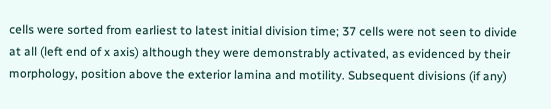cells were sorted from earliest to latest initial division time; 37 cells were not seen to divide at all (left end of x axis) although they were demonstrably activated, as evidenced by their morphology, position above the exterior lamina and motility. Subsequent divisions (if any)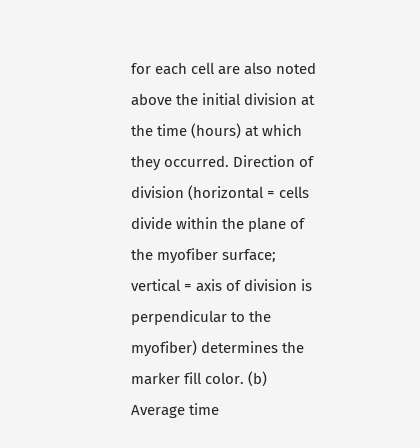for each cell are also noted above the initial division at the time (hours) at which they occurred. Direction of division (horizontal = cells divide within the plane of the myofiber surface; vertical = axis of division is perpendicular to the myofiber) determines the marker fill color. (b) Average time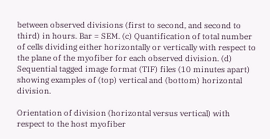between observed divisions (first to second, and second to third) in hours. Bar = SEM. (c) Quantification of total number of cells dividing either horizontally or vertically with respect to the plane of the myofiber for each observed division. (d) Sequential tagged image format (TIF) files (10 minutes apart) showing examples of (top) vertical and (bottom) horizontal division.

Orientation of division (horizontal versus vertical) with respect to the host myofiber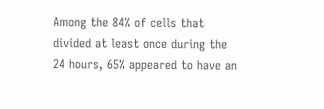Among the 84% of cells that divided at least once during the 24 hours, 65% appeared to have an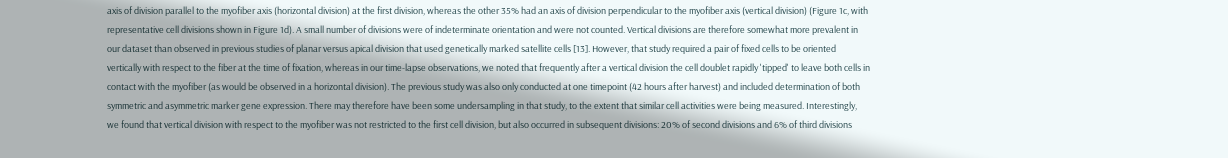axis of division parallel to the myofiber axis (horizontal division) at the first division, whereas the other 35% had an axis of division perpendicular to the myofiber axis (vertical division) (Figure 1c, with representative cell divisions shown in Figure 1d). A small number of divisions were of indeterminate orientation and were not counted. Vertical divisions are therefore somewhat more prevalent in our dataset than observed in previous studies of planar versus apical division that used genetically marked satellite cells [13]. However, that study required a pair of fixed cells to be oriented vertically with respect to the fiber at the time of fixation, whereas in our time-lapse observations, we noted that frequently after a vertical division the cell doublet rapidly 'tipped' to leave both cells in contact with the myofiber (as would be observed in a horizontal division). The previous study was also only conducted at one timepoint (42 hours after harvest) and included determination of both symmetric and asymmetric marker gene expression. There may therefore have been some undersampling in that study, to the extent that similar cell activities were being measured. Interestingly, we found that vertical division with respect to the myofiber was not restricted to the first cell division, but also occurred in subsequent divisions: 20% of second divisions and 6% of third divisions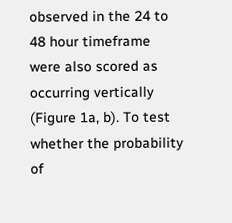observed in the 24 to 48 hour timeframe were also scored as occurring vertically (Figure 1a, b). To test whether the probability of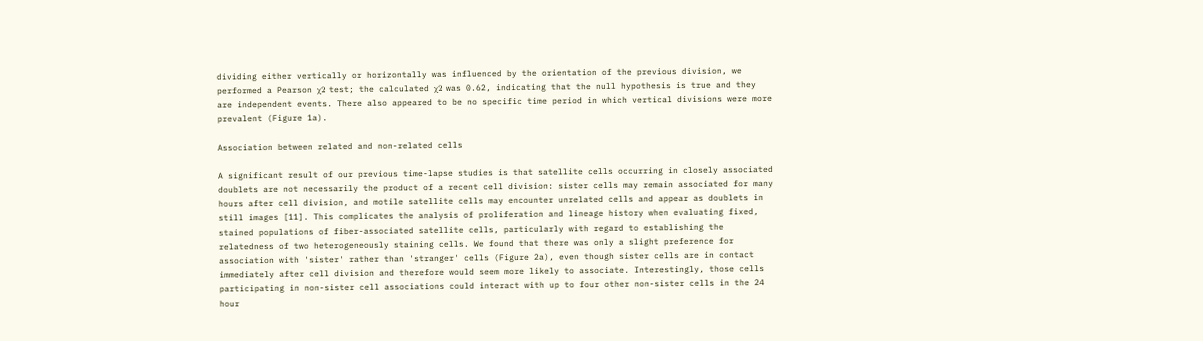dividing either vertically or horizontally was influenced by the orientation of the previous division, we performed a Pearson χ2 test; the calculated χ2 was 0.62, indicating that the null hypothesis is true and they are independent events. There also appeared to be no specific time period in which vertical divisions were more prevalent (Figure 1a).

Association between related and non-related cells

A significant result of our previous time-lapse studies is that satellite cells occurring in closely associated doublets are not necessarily the product of a recent cell division: sister cells may remain associated for many hours after cell division, and motile satellite cells may encounter unrelated cells and appear as doublets in still images [11]. This complicates the analysis of proliferation and lineage history when evaluating fixed, stained populations of fiber-associated satellite cells, particularly with regard to establishing the relatedness of two heterogeneously staining cells. We found that there was only a slight preference for association with 'sister' rather than 'stranger' cells (Figure 2a), even though sister cells are in contact immediately after cell division and therefore would seem more likely to associate. Interestingly, those cells participating in non-sister cell associations could interact with up to four other non-sister cells in the 24 hour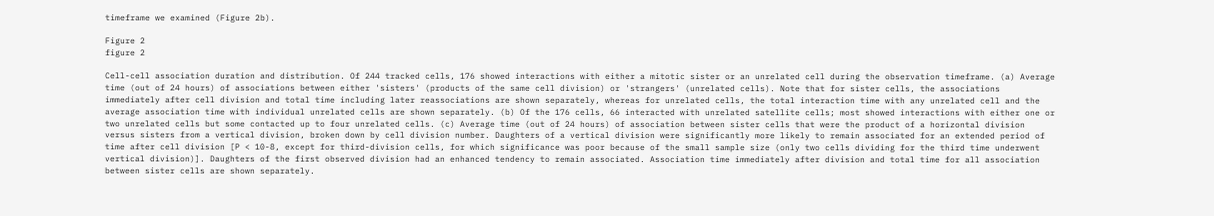timeframe we examined (Figure 2b).

Figure 2
figure 2

Cell-cell association duration and distribution. Of 244 tracked cells, 176 showed interactions with either a mitotic sister or an unrelated cell during the observation timeframe. (a) Average time (out of 24 hours) of associations between either 'sisters' (products of the same cell division) or 'strangers' (unrelated cells). Note that for sister cells, the associations immediately after cell division and total time including later reassociations are shown separately, whereas for unrelated cells, the total interaction time with any unrelated cell and the average association time with individual unrelated cells are shown separately. (b) Of the 176 cells, 66 interacted with unrelated satellite cells; most showed interactions with either one or two unrelated cells but some contacted up to four unrelated cells. (c) Average time (out of 24 hours) of association between sister cells that were the product of a horizontal division versus sisters from a vertical division, broken down by cell division number. Daughters of a vertical division were significantly more likely to remain associated for an extended period of time after cell division [P < 10-8, except for third-division cells, for which significance was poor because of the small sample size (only two cells dividing for the third time underwent vertical division)]. Daughters of the first observed division had an enhanced tendency to remain associated. Association time immediately after division and total time for all association between sister cells are shown separately.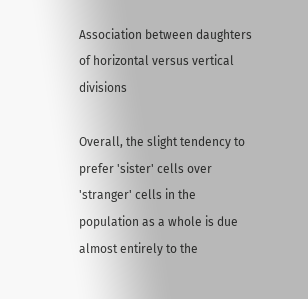Association between daughters of horizontal versus vertical divisions

Overall, the slight tendency to prefer 'sister' cells over 'stranger' cells in the population as a whole is due almost entirely to the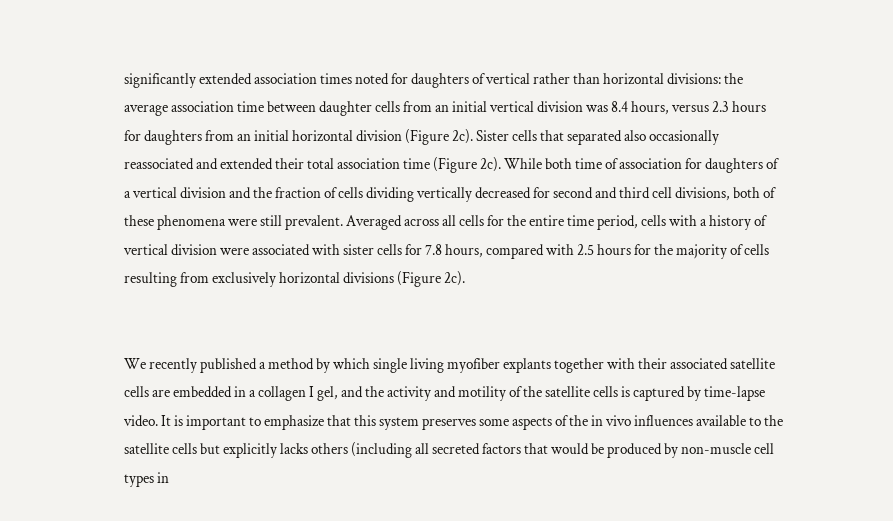significantly extended association times noted for daughters of vertical rather than horizontal divisions: the average association time between daughter cells from an initial vertical division was 8.4 hours, versus 2.3 hours for daughters from an initial horizontal division (Figure 2c). Sister cells that separated also occasionally reassociated and extended their total association time (Figure 2c). While both time of association for daughters of a vertical division and the fraction of cells dividing vertically decreased for second and third cell divisions, both of these phenomena were still prevalent. Averaged across all cells for the entire time period, cells with a history of vertical division were associated with sister cells for 7.8 hours, compared with 2.5 hours for the majority of cells resulting from exclusively horizontal divisions (Figure 2c).


We recently published a method by which single living myofiber explants together with their associated satellite cells are embedded in a collagen I gel, and the activity and motility of the satellite cells is captured by time-lapse video. It is important to emphasize that this system preserves some aspects of the in vivo influences available to the satellite cells but explicitly lacks others (including all secreted factors that would be produced by non-muscle cell types in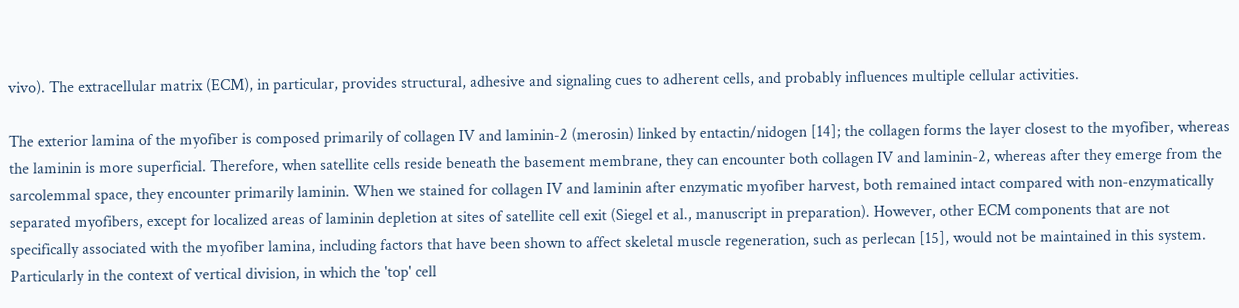vivo). The extracellular matrix (ECM), in particular, provides structural, adhesive and signaling cues to adherent cells, and probably influences multiple cellular activities.

The exterior lamina of the myofiber is composed primarily of collagen IV and laminin-2 (merosin) linked by entactin/nidogen [14]; the collagen forms the layer closest to the myofiber, whereas the laminin is more superficial. Therefore, when satellite cells reside beneath the basement membrane, they can encounter both collagen IV and laminin-2, whereas after they emerge from the sarcolemmal space, they encounter primarily laminin. When we stained for collagen IV and laminin after enzymatic myofiber harvest, both remained intact compared with non-enzymatically separated myofibers, except for localized areas of laminin depletion at sites of satellite cell exit (Siegel et al., manuscript in preparation). However, other ECM components that are not specifically associated with the myofiber lamina, including factors that have been shown to affect skeletal muscle regeneration, such as perlecan [15], would not be maintained in this system. Particularly in the context of vertical division, in which the 'top' cell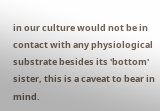in our culture would not be in contact with any physiological substrate besides its 'bottom' sister, this is a caveat to bear in mind.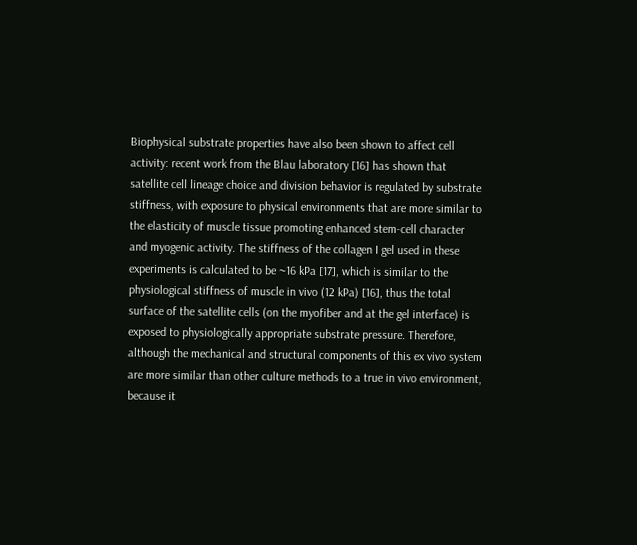Biophysical substrate properties have also been shown to affect cell activity: recent work from the Blau laboratory [16] has shown that satellite cell lineage choice and division behavior is regulated by substrate stiffness, with exposure to physical environments that are more similar to the elasticity of muscle tissue promoting enhanced stem-cell character and myogenic activity. The stiffness of the collagen I gel used in these experiments is calculated to be ~16 kPa [17], which is similar to the physiological stiffness of muscle in vivo (12 kPa) [16], thus the total surface of the satellite cells (on the myofiber and at the gel interface) is exposed to physiologically appropriate substrate pressure. Therefore, although the mechanical and structural components of this ex vivo system are more similar than other culture methods to a true in vivo environment, because it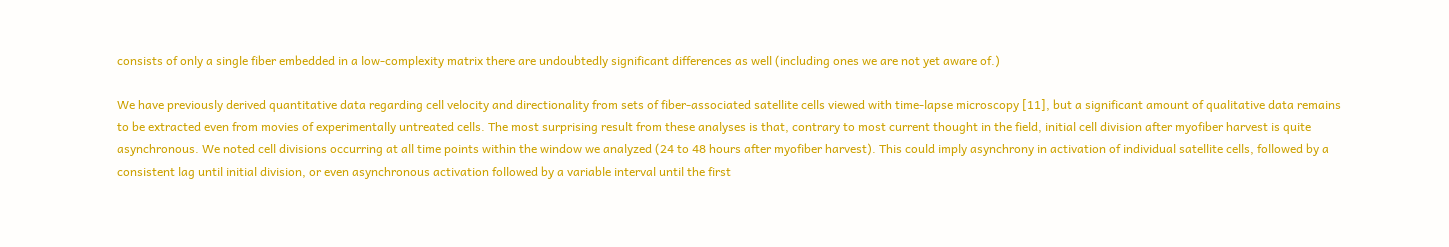consists of only a single fiber embedded in a low-complexity matrix there are undoubtedly significant differences as well (including ones we are not yet aware of.)

We have previously derived quantitative data regarding cell velocity and directionality from sets of fiber-associated satellite cells viewed with time-lapse microscopy [11], but a significant amount of qualitative data remains to be extracted even from movies of experimentally untreated cells. The most surprising result from these analyses is that, contrary to most current thought in the field, initial cell division after myofiber harvest is quite asynchronous. We noted cell divisions occurring at all time points within the window we analyzed (24 to 48 hours after myofiber harvest). This could imply asynchrony in activation of individual satellite cells, followed by a consistent lag until initial division, or even asynchronous activation followed by a variable interval until the first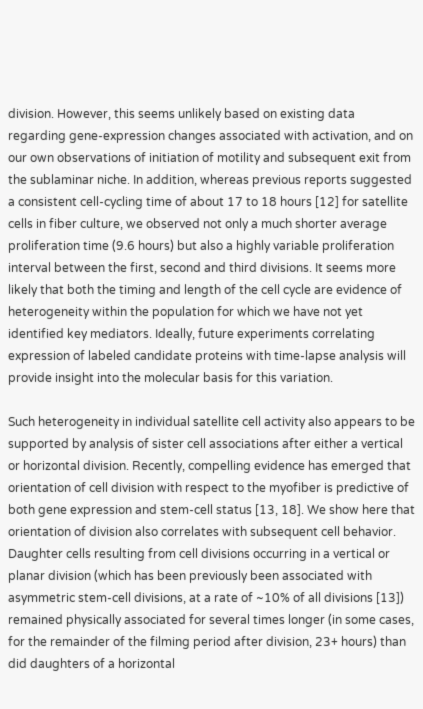division. However, this seems unlikely based on existing data regarding gene-expression changes associated with activation, and on our own observations of initiation of motility and subsequent exit from the sublaminar niche. In addition, whereas previous reports suggested a consistent cell-cycling time of about 17 to 18 hours [12] for satellite cells in fiber culture, we observed not only a much shorter average proliferation time (9.6 hours) but also a highly variable proliferation interval between the first, second and third divisions. It seems more likely that both the timing and length of the cell cycle are evidence of heterogeneity within the population for which we have not yet identified key mediators. Ideally, future experiments correlating expression of labeled candidate proteins with time-lapse analysis will provide insight into the molecular basis for this variation.

Such heterogeneity in individual satellite cell activity also appears to be supported by analysis of sister cell associations after either a vertical or horizontal division. Recently, compelling evidence has emerged that orientation of cell division with respect to the myofiber is predictive of both gene expression and stem-cell status [13, 18]. We show here that orientation of division also correlates with subsequent cell behavior. Daughter cells resulting from cell divisions occurring in a vertical or planar division (which has been previously been associated with asymmetric stem-cell divisions, at a rate of ~10% of all divisions [13]) remained physically associated for several times longer (in some cases, for the remainder of the filming period after division, 23+ hours) than did daughters of a horizontal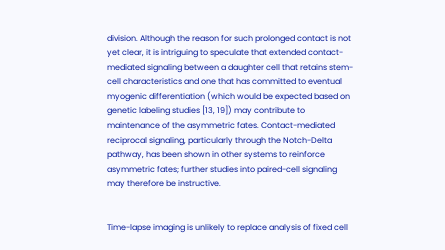division. Although the reason for such prolonged contact is not yet clear, it is intriguing to speculate that extended contact-mediated signaling between a daughter cell that retains stem-cell characteristics and one that has committed to eventual myogenic differentiation (which would be expected based on genetic labeling studies [13, 19]) may contribute to maintenance of the asymmetric fates. Contact-mediated reciprocal signaling, particularly through the Notch-Delta pathway, has been shown in other systems to reinforce asymmetric fates; further studies into paired-cell signaling may therefore be instructive.


Time-lapse imaging is unlikely to replace analysis of fixed cell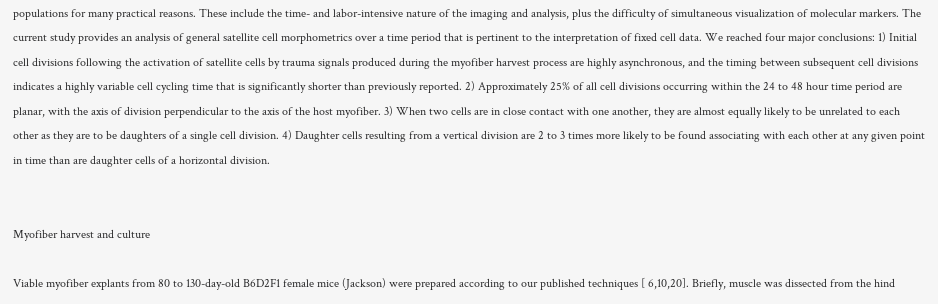populations for many practical reasons. These include the time- and labor-intensive nature of the imaging and analysis, plus the difficulty of simultaneous visualization of molecular markers. The current study provides an analysis of general satellite cell morphometrics over a time period that is pertinent to the interpretation of fixed cell data. We reached four major conclusions: 1) Initial cell divisions following the activation of satellite cells by trauma signals produced during the myofiber harvest process are highly asynchronous, and the timing between subsequent cell divisions indicates a highly variable cell cycling time that is significantly shorter than previously reported. 2) Approximately 25% of all cell divisions occurring within the 24 to 48 hour time period are planar, with the axis of division perpendicular to the axis of the host myofiber. 3) When two cells are in close contact with one another, they are almost equally likely to be unrelated to each other as they are to be daughters of a single cell division. 4) Daughter cells resulting from a vertical division are 2 to 3 times more likely to be found associating with each other at any given point in time than are daughter cells of a horizontal division.


Myofiber harvest and culture

Viable myofiber explants from 80 to 130-day-old B6D2F1 female mice (Jackson) were prepared according to our published techniques [ 6,10,20]. Briefly, muscle was dissected from the hind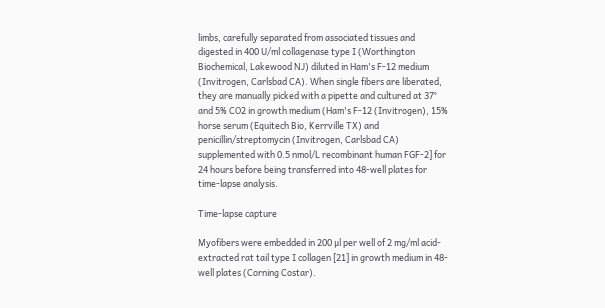limbs, carefully separated from associated tissues and digested in 400 U/ml collagenase type I (Worthington Biochemical, Lakewood NJ) diluted in Ham's F-12 medium (Invitrogen, Carlsbad CA). When single fibers are liberated, they are manually picked with a pipette and cultured at 37° and 5% CO2 in growth medium (Ham's F-12 (Invitrogen), 15% horse serum (Equitech Bio, Kerrville TX) and penicillin/streptomycin (Invitrogen, Carlsbad CA) supplemented with 0.5 nmol/L recombinant human FGF-2] for 24 hours before being transferred into 48-well plates for time-lapse analysis.

Time-lapse capture

Myofibers were embedded in 200 μl per well of 2 mg/ml acid-extracted rat tail type I collagen [21] in growth medium in 48-well plates (Corning Costar).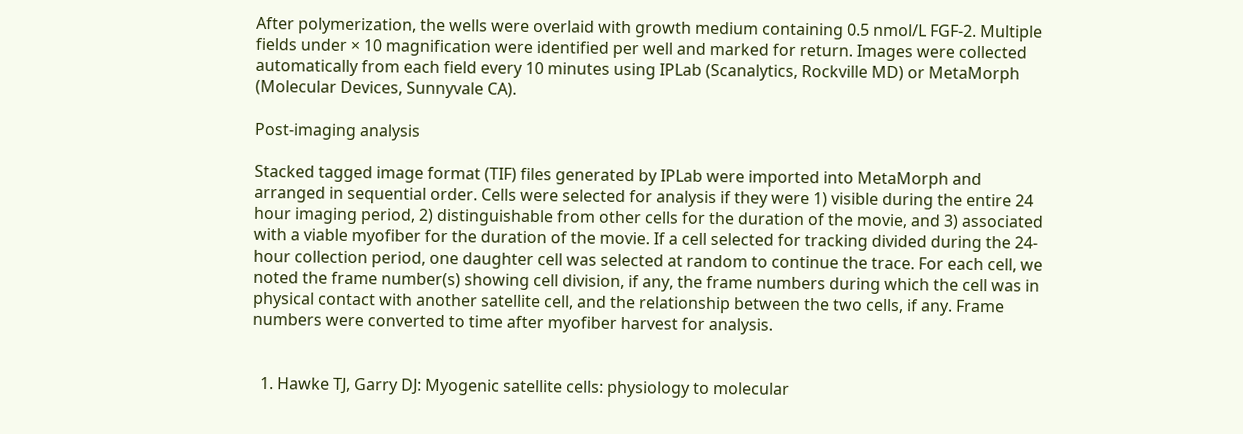After polymerization, the wells were overlaid with growth medium containing 0.5 nmol/L FGF-2. Multiple fields under × 10 magnification were identified per well and marked for return. Images were collected automatically from each field every 10 minutes using IPLab (Scanalytics, Rockville MD) or MetaMorph (Molecular Devices, Sunnyvale CA).

Post-imaging analysis

Stacked tagged image format (TIF) files generated by IPLab were imported into MetaMorph and arranged in sequential order. Cells were selected for analysis if they were 1) visible during the entire 24 hour imaging period, 2) distinguishable from other cells for the duration of the movie, and 3) associated with a viable myofiber for the duration of the movie. If a cell selected for tracking divided during the 24-hour collection period, one daughter cell was selected at random to continue the trace. For each cell, we noted the frame number(s) showing cell division, if any, the frame numbers during which the cell was in physical contact with another satellite cell, and the relationship between the two cells, if any. Frame numbers were converted to time after myofiber harvest for analysis.


  1. Hawke TJ, Garry DJ: Myogenic satellite cells: physiology to molecular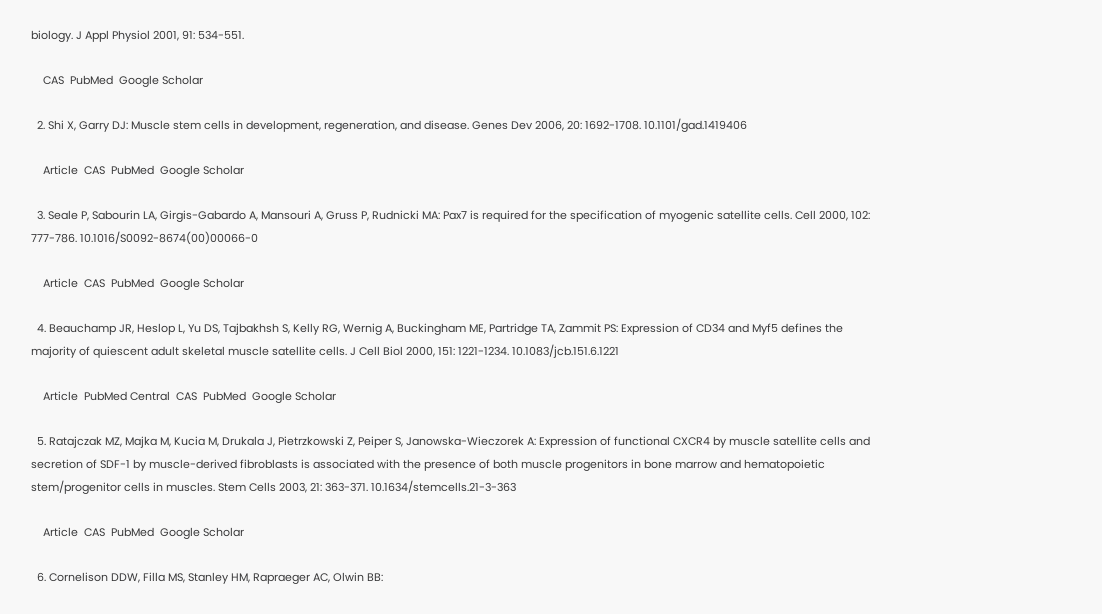biology. J Appl Physiol 2001, 91: 534-551.

    CAS  PubMed  Google Scholar

  2. Shi X, Garry DJ: Muscle stem cells in development, regeneration, and disease. Genes Dev 2006, 20: 1692-1708. 10.1101/gad.1419406

    Article  CAS  PubMed  Google Scholar

  3. Seale P, Sabourin LA, Girgis-Gabardo A, Mansouri A, Gruss P, Rudnicki MA: Pax7 is required for the specification of myogenic satellite cells. Cell 2000, 102: 777-786. 10.1016/S0092-8674(00)00066-0

    Article  CAS  PubMed  Google Scholar

  4. Beauchamp JR, Heslop L, Yu DS, Tajbakhsh S, Kelly RG, Wernig A, Buckingham ME, Partridge TA, Zammit PS: Expression of CD34 and Myf5 defines the majority of quiescent adult skeletal muscle satellite cells. J Cell Biol 2000, 151: 1221-1234. 10.1083/jcb.151.6.1221

    Article  PubMed Central  CAS  PubMed  Google Scholar

  5. Ratajczak MZ, Majka M, Kucia M, Drukala J, Pietrzkowski Z, Peiper S, Janowska-Wieczorek A: Expression of functional CXCR4 by muscle satellite cells and secretion of SDF-1 by muscle-derived fibroblasts is associated with the presence of both muscle progenitors in bone marrow and hematopoietic stem/progenitor cells in muscles. Stem Cells 2003, 21: 363-371. 10.1634/stemcells.21-3-363

    Article  CAS  PubMed  Google Scholar

  6. Cornelison DDW, Filla MS, Stanley HM, Rapraeger AC, Olwin BB: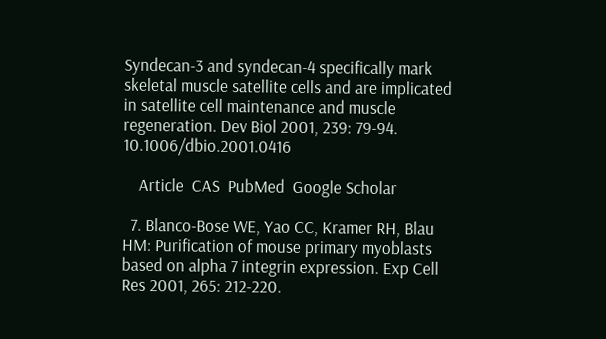Syndecan-3 and syndecan-4 specifically mark skeletal muscle satellite cells and are implicated in satellite cell maintenance and muscle regeneration. Dev Biol 2001, 239: 79-94. 10.1006/dbio.2001.0416

    Article  CAS  PubMed  Google Scholar

  7. Blanco-Bose WE, Yao CC, Kramer RH, Blau HM: Purification of mouse primary myoblasts based on alpha 7 integrin expression. Exp Cell Res 2001, 265: 212-220.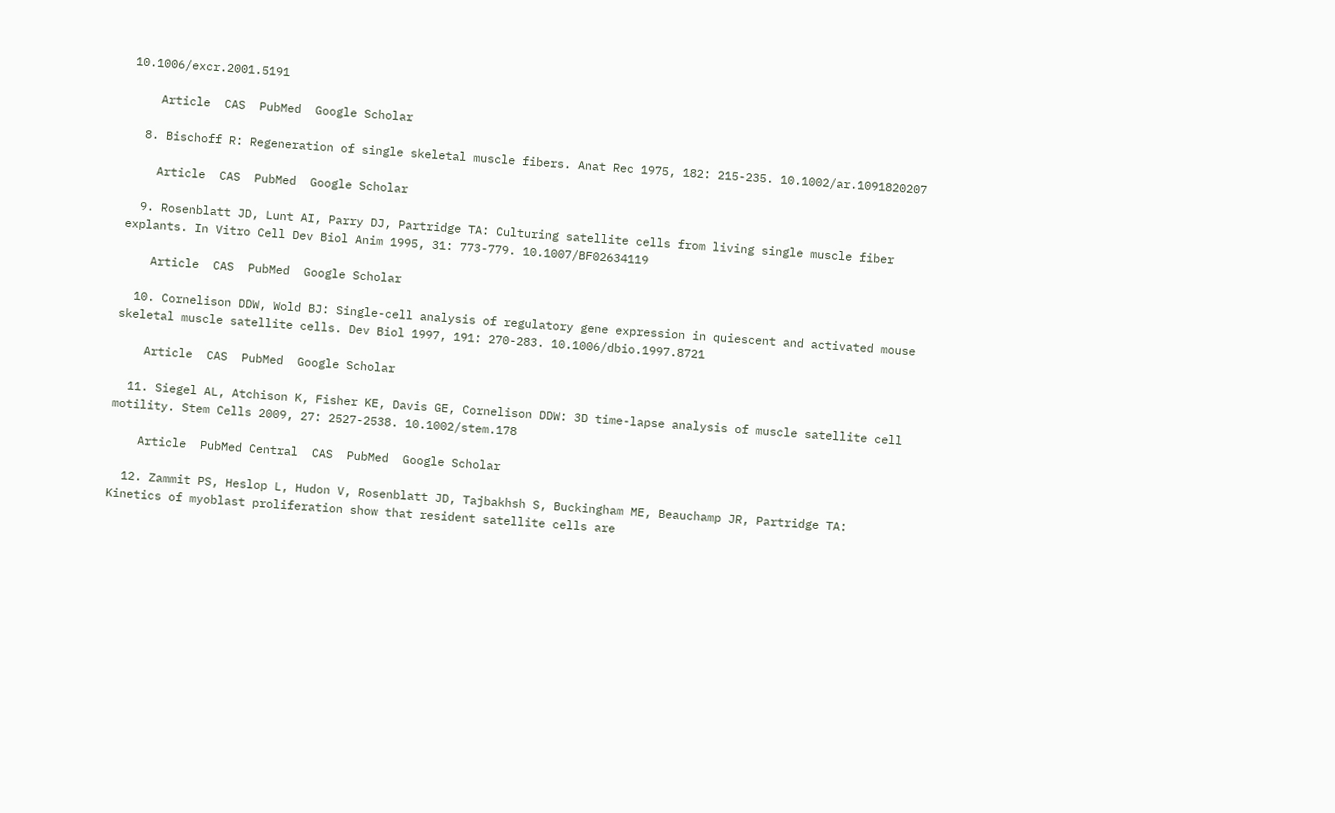10.1006/excr.2001.5191

    Article  CAS  PubMed  Google Scholar

  8. Bischoff R: Regeneration of single skeletal muscle fibers. Anat Rec 1975, 182: 215-235. 10.1002/ar.1091820207

    Article  CAS  PubMed  Google Scholar

  9. Rosenblatt JD, Lunt AI, Parry DJ, Partridge TA: Culturing satellite cells from living single muscle fiber explants. In Vitro Cell Dev Biol Anim 1995, 31: 773-779. 10.1007/BF02634119

    Article  CAS  PubMed  Google Scholar

  10. Cornelison DDW, Wold BJ: Single-cell analysis of regulatory gene expression in quiescent and activated mouse skeletal muscle satellite cells. Dev Biol 1997, 191: 270-283. 10.1006/dbio.1997.8721

    Article  CAS  PubMed  Google Scholar

  11. Siegel AL, Atchison K, Fisher KE, Davis GE, Cornelison DDW: 3D time-lapse analysis of muscle satellite cell motility. Stem Cells 2009, 27: 2527-2538. 10.1002/stem.178

    Article  PubMed Central  CAS  PubMed  Google Scholar

  12. Zammit PS, Heslop L, Hudon V, Rosenblatt JD, Tajbakhsh S, Buckingham ME, Beauchamp JR, Partridge TA: Kinetics of myoblast proliferation show that resident satellite cells are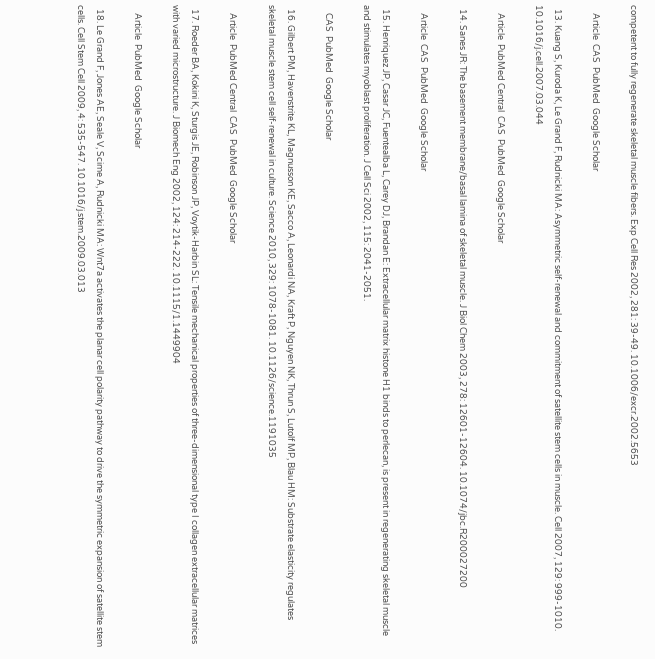competent to fully regenerate skeletal muscle fibers. Exp Cell Res 2002, 281: 39-49. 10.1006/excr.2002.5653

    Article  CAS  PubMed  Google Scholar

  13. Kuang S, Kuroda K, Le Grand F, Rudnicki MA: Asymmetric self-renewal and commitment of satellite stem cells in muscle. Cell 2007, 129: 999-1010. 10.1016/j.cell.2007.03.044

    Article  PubMed Central  CAS  PubMed  Google Scholar

  14. Sanes JR: The basement membrane/basal lamina of skeletal muscle. J Biol Chem 2003, 278: 12601-12604. 10.1074/jbc.R200027200

    Article  CAS  PubMed  Google Scholar

  15. Henriquez JP, Casar JC, Fuentealba L, Carey DJ, Brandan E: Extracellular matrix histone H1 binds to perlecan, is present in regenerating skeletal muscle and stimulates myoblast proliferation. J Cell Sci 2002, 115: 2041-2051.

    CAS  PubMed  Google Scholar

  16. Gilbert PM, Havenstrite KL, Magnusson KE, Sacco A, Leonardi NA, Kraft P, Nguyen NK, Thrun S, Lutolf MP, Blau HM: Substrate elasticity regulates skeletal muscle stem cell self-renewal in culture. Science 2010, 329: 1078-1081. 10.1126/science.1191035

    Article  PubMed Central  CAS  PubMed  Google Scholar

  17. Roeder BA, Kokini K, Sturgis JE, Robinson JP, Voytik-Harbin SL: Tensile mechanical properties of three-dimensional type I collagen extracellular matrices with varied microstructure. J Biomech Eng 2002, 124: 214-222. 10.1115/1.1449904

    Article  PubMed  Google Scholar

  18. Le Grand F, Jones AE, Seale V, Scime A, Rudnicki MA: Wnt7a activates the planar cell polarity pathway to drive the symmetric expansion of satellite stem cells. Cell Stem Cell 2009, 4: 535-547. 10.1016/j.stem.2009.03.013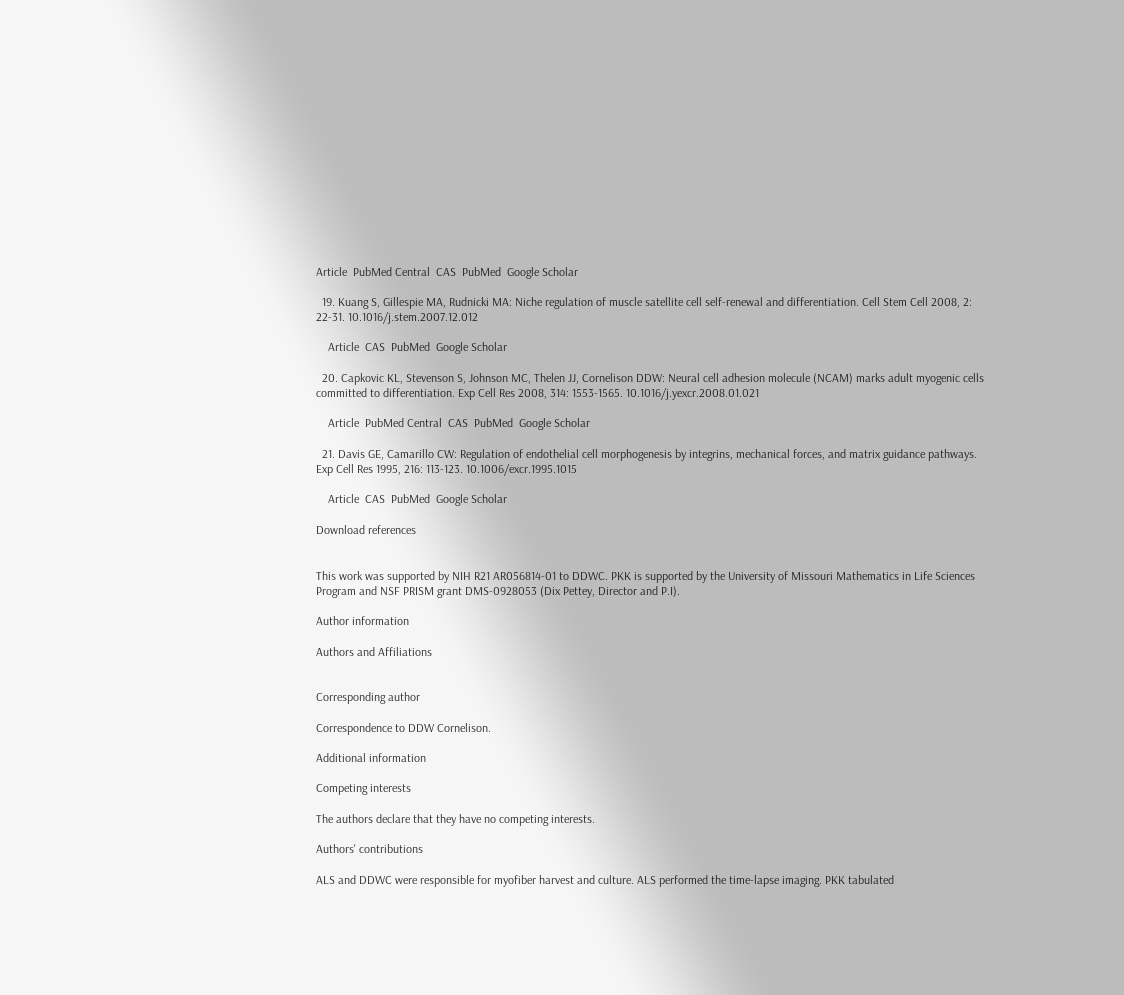Article  PubMed Central  CAS  PubMed  Google Scholar

  19. Kuang S, Gillespie MA, Rudnicki MA: Niche regulation of muscle satellite cell self-renewal and differentiation. Cell Stem Cell 2008, 2: 22-31. 10.1016/j.stem.2007.12.012

    Article  CAS  PubMed  Google Scholar

  20. Capkovic KL, Stevenson S, Johnson MC, Thelen JJ, Cornelison DDW: Neural cell adhesion molecule (NCAM) marks adult myogenic cells committed to differentiation. Exp Cell Res 2008, 314: 1553-1565. 10.1016/j.yexcr.2008.01.021

    Article  PubMed Central  CAS  PubMed  Google Scholar

  21. Davis GE, Camarillo CW: Regulation of endothelial cell morphogenesis by integrins, mechanical forces, and matrix guidance pathways. Exp Cell Res 1995, 216: 113-123. 10.1006/excr.1995.1015

    Article  CAS  PubMed  Google Scholar

Download references


This work was supported by NIH R21 AR056814-01 to DDWC. PKK is supported by the University of Missouri Mathematics in Life Sciences Program and NSF PRISM grant DMS-0928053 (Dix Pettey, Director and P.I).

Author information

Authors and Affiliations


Corresponding author

Correspondence to DDW Cornelison.

Additional information

Competing interests

The authors declare that they have no competing interests.

Authors' contributions

ALS and DDWC were responsible for myofiber harvest and culture. ALS performed the time-lapse imaging. PKK tabulated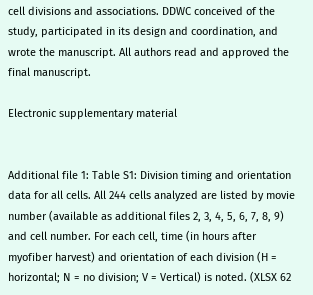cell divisions and associations. DDWC conceived of the study, participated in its design and coordination, and wrote the manuscript. All authors read and approved the final manuscript.

Electronic supplementary material


Additional file 1: Table S1: Division timing and orientation data for all cells. All 244 cells analyzed are listed by movie number (available as additional files 2, 3, 4, 5, 6, 7, 8, 9) and cell number. For each cell, time (in hours after myofiber harvest) and orientation of each division (H = horizontal; N = no division; V = Vertical) is noted. (XLSX 62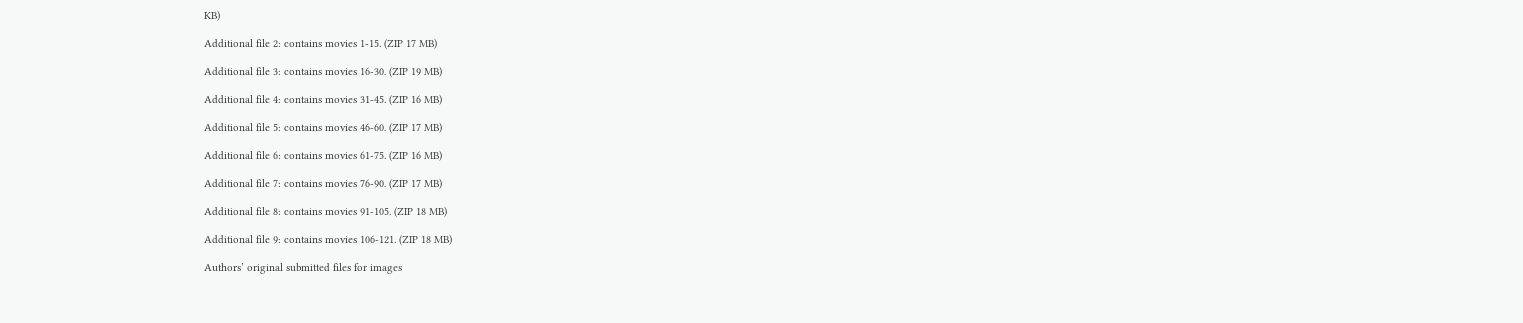KB)

Additional file 2: contains movies 1-15. (ZIP 17 MB)

Additional file 3: contains movies 16-30. (ZIP 19 MB)

Additional file 4: contains movies 31-45. (ZIP 16 MB)

Additional file 5: contains movies 46-60. (ZIP 17 MB)

Additional file 6: contains movies 61-75. (ZIP 16 MB)

Additional file 7: contains movies 76-90. (ZIP 17 MB)

Additional file 8: contains movies 91-105. (ZIP 18 MB)

Additional file 9: contains movies 106-121. (ZIP 18 MB)

Authors’ original submitted files for images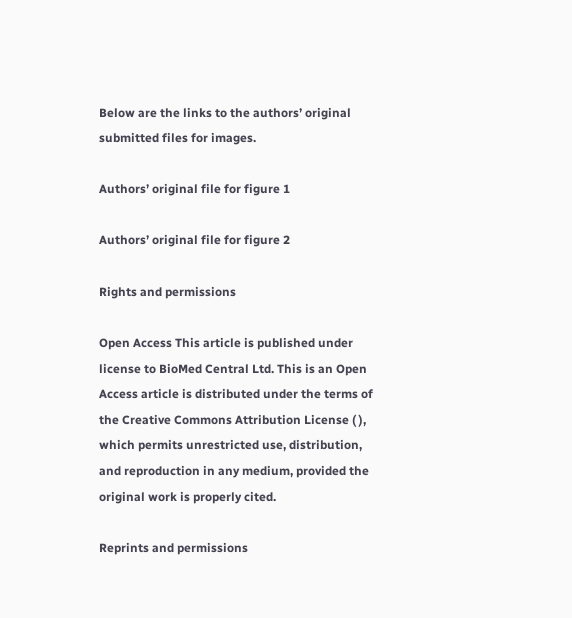Below are the links to the authors’ original submitted files for images.

Authors’ original file for figure 1

Authors’ original file for figure 2

Rights and permissions

Open Access This article is published under license to BioMed Central Ltd. This is an Open Access article is distributed under the terms of the Creative Commons Attribution License ( ), which permits unrestricted use, distribution, and reproduction in any medium, provided the original work is properly cited.

Reprints and permissions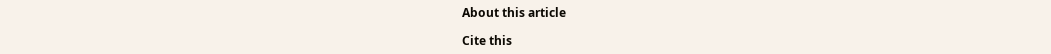About this article

Cite this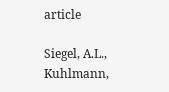article

Siegel, A.L., Kuhlmann,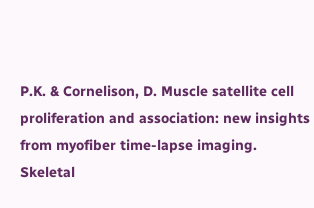P.K. & Cornelison, D. Muscle satellite cell proliferation and association: new insights from myofiber time-lapse imaging. Skeletal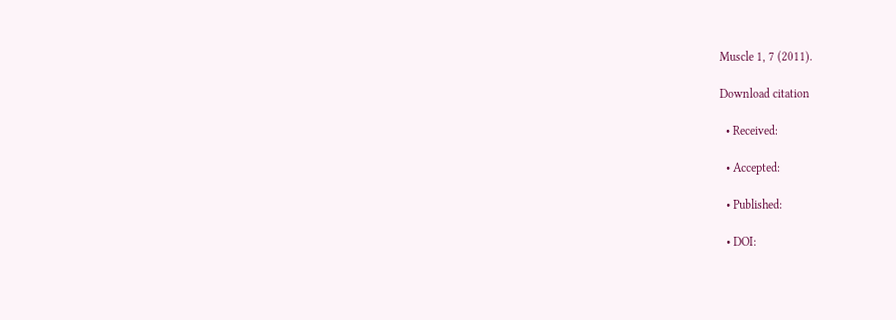Muscle 1, 7 (2011).

Download citation

  • Received:

  • Accepted:

  • Published:

  • DOI: